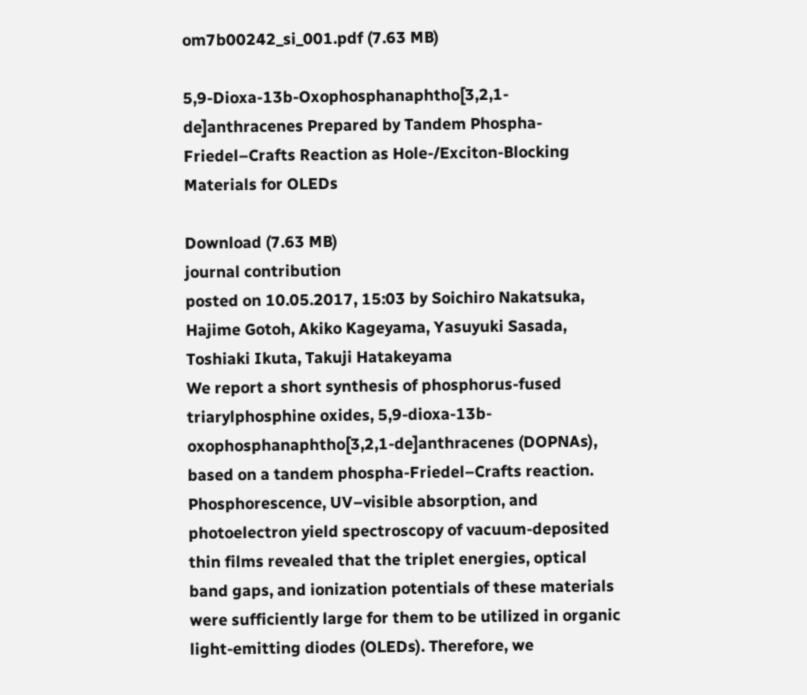om7b00242_si_001.pdf (7.63 MB)

5,9-Dioxa-13b-Oxophosphanaphtho[3,2,1-de]anthracenes Prepared by Tandem Phospha-Friedel–Crafts Reaction as Hole-/Exciton-Blocking Materials for OLEDs

Download (7.63 MB)
journal contribution
posted on 10.05.2017, 15:03 by Soichiro Nakatsuka, Hajime Gotoh, Akiko Kageyama, Yasuyuki Sasada, Toshiaki Ikuta, Takuji Hatakeyama
We report a short synthesis of phosphorus-fused triarylphosphine oxides, 5,9-dioxa-13b-oxophosphanaphtho[3,2,1-de]anthracenes (DOPNAs), based on a tandem phospha-Friedel–Crafts reaction. Phosphorescence, UV–visible absorption, and photoelectron yield spectroscopy of vacuum-deposited thin films revealed that the triplet energies, optical band gaps, and ionization potentials of these materials were sufficiently large for them to be utilized in organic light-emitting diodes (OLEDs). Therefore, we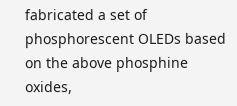fabricated a set of phosphorescent OLEDs based on the above phosphine oxides,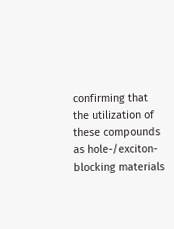confirming that the utilization of these compounds as hole-/exciton-blocking materials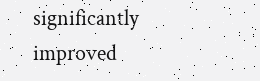significantly improved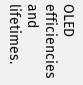OLED efficiencies and lifetimes.